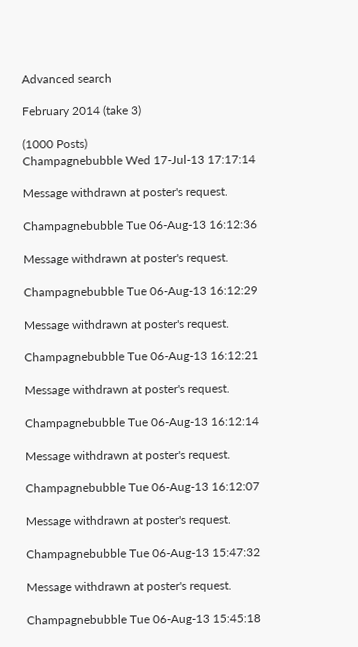Advanced search

February 2014 (take 3)

(1000 Posts)
Champagnebubble Wed 17-Jul-13 17:17:14

Message withdrawn at poster's request.

Champagnebubble Tue 06-Aug-13 16:12:36

Message withdrawn at poster's request.

Champagnebubble Tue 06-Aug-13 16:12:29

Message withdrawn at poster's request.

Champagnebubble Tue 06-Aug-13 16:12:21

Message withdrawn at poster's request.

Champagnebubble Tue 06-Aug-13 16:12:14

Message withdrawn at poster's request.

Champagnebubble Tue 06-Aug-13 16:12:07

Message withdrawn at poster's request.

Champagnebubble Tue 06-Aug-13 15:47:32

Message withdrawn at poster's request.

Champagnebubble Tue 06-Aug-13 15:45:18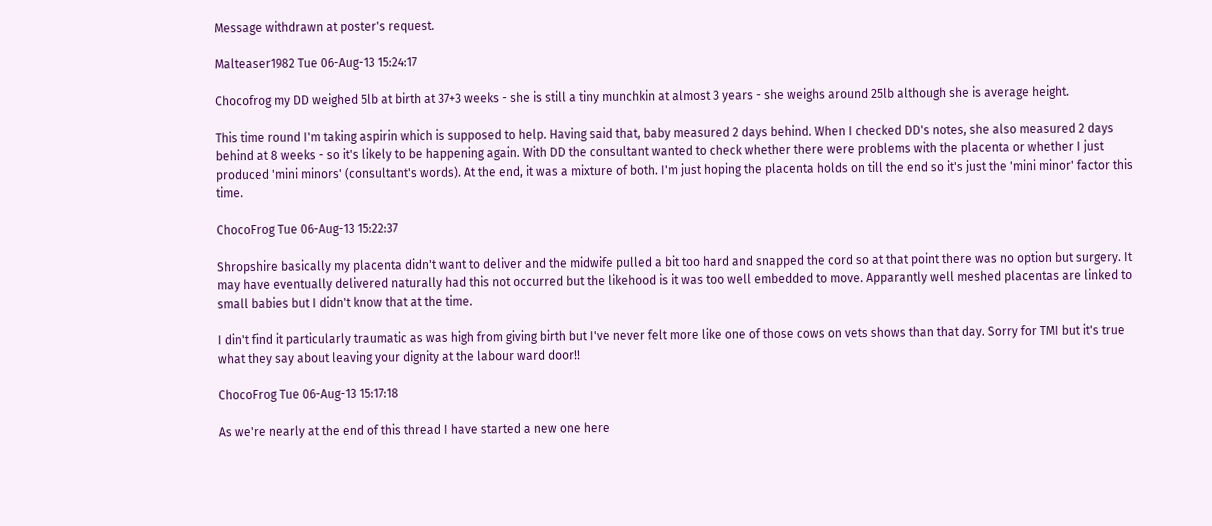Message withdrawn at poster's request.

Malteaser1982 Tue 06-Aug-13 15:24:17

Chocofrog my DD weighed 5lb at birth at 37+3 weeks - she is still a tiny munchkin at almost 3 years - she weighs around 25lb although she is average height.

This time round I'm taking aspirin which is supposed to help. Having said that, baby measured 2 days behind. When I checked DD's notes, she also measured 2 days behind at 8 weeks - so it's likely to be happening again. With DD the consultant wanted to check whether there were problems with the placenta or whether I just produced 'mini minors' (consultant's words). At the end, it was a mixture of both. I'm just hoping the placenta holds on till the end so it's just the 'mini minor' factor this time.

ChocoFrog Tue 06-Aug-13 15:22:37

Shropshire basically my placenta didn't want to deliver and the midwife pulled a bit too hard and snapped the cord so at that point there was no option but surgery. It may have eventually delivered naturally had this not occurred but the likehood is it was too well embedded to move. Apparantly well meshed placentas are linked to small babies but I didn't know that at the time.

I din't find it particularly traumatic as was high from giving birth but I've never felt more like one of those cows on vets shows than that day. Sorry for TMI but it's true what they say about leaving your dignity at the labour ward door!!

ChocoFrog Tue 06-Aug-13 15:17:18

As we're nearly at the end of this thread I have started a new one here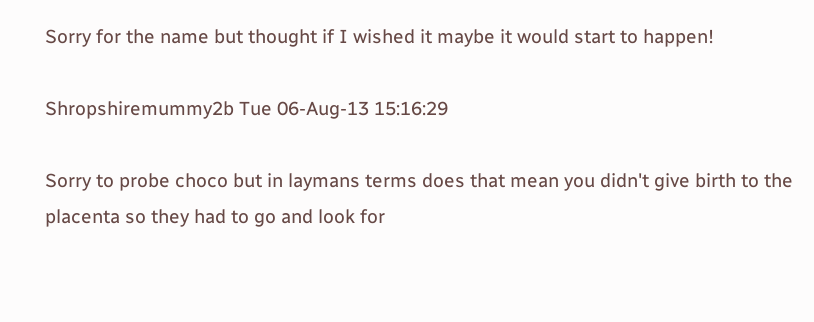Sorry for the name but thought if I wished it maybe it would start to happen!

Shropshiremummy2b Tue 06-Aug-13 15:16:29

Sorry to probe choco but in laymans terms does that mean you didn't give birth to the placenta so they had to go and look for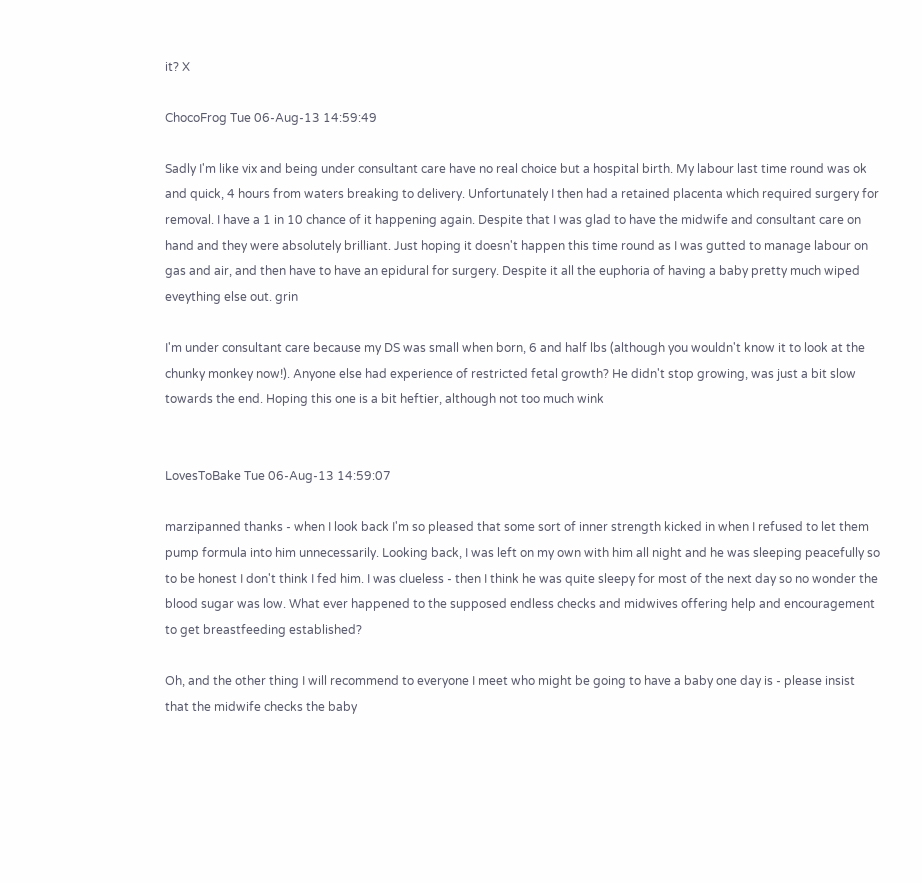it? X

ChocoFrog Tue 06-Aug-13 14:59:49

Sadly I'm like vix and being under consultant care have no real choice but a hospital birth. My labour last time round was ok and quick, 4 hours from waters breaking to delivery. Unfortunately I then had a retained placenta which required surgery for removal. I have a 1 in 10 chance of it happening again. Despite that I was glad to have the midwife and consultant care on hand and they were absolutely brilliant. Just hoping it doesn't happen this time round as I was gutted to manage labour on gas and air, and then have to have an epidural for surgery. Despite it all the euphoria of having a baby pretty much wiped eveything else out. grin

I'm under consultant care because my DS was small when born, 6 and half lbs (although you wouldn't know it to look at the chunky monkey now!). Anyone else had experience of restricted fetal growth? He didn't stop growing, was just a bit slow towards the end. Hoping this one is a bit heftier, although not too much wink


LovesToBake Tue 06-Aug-13 14:59:07

marzipanned thanks - when I look back I'm so pleased that some sort of inner strength kicked in when I refused to let them pump formula into him unnecessarily. Looking back, I was left on my own with him all night and he was sleeping peacefully so to be honest I don't think I fed him. I was clueless - then I think he was quite sleepy for most of the next day so no wonder the blood sugar was low. What ever happened to the supposed endless checks and midwives offering help and encouragement to get breastfeeding established?

Oh, and the other thing I will recommend to everyone I meet who might be going to have a baby one day is - please insist that the midwife checks the baby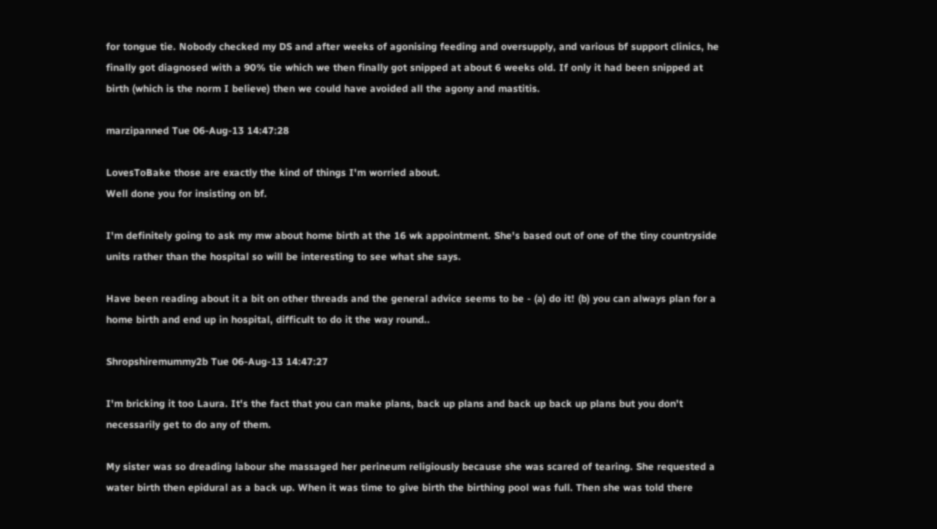for tongue tie. Nobody checked my DS and after weeks of agonising feeding and oversupply, and various bf support clinics, he finally got diagnosed with a 90% tie which we then finally got snipped at about 6 weeks old. If only it had been snipped at birth (which is the norm I believe) then we could have avoided all the agony and mastitis.

marzipanned Tue 06-Aug-13 14:47:28

LovesToBake those are exactly the kind of things I'm worried about.
Well done you for insisting on bf.

I'm definitely going to ask my mw about home birth at the 16 wk appointment. She's based out of one of the tiny countryside units rather than the hospital so will be interesting to see what she says.

Have been reading about it a bit on other threads and the general advice seems to be - (a) do it! (b) you can always plan for a home birth and end up in hospital, difficult to do it the way round..

Shropshiremummy2b Tue 06-Aug-13 14:47:27

I'm bricking it too Laura. It's the fact that you can make plans, back up plans and back up back up plans but you don't necessarily get to do any of them.

My sister was so dreading labour she massaged her perineum religiously because she was scared of tearing. She requested a water birth then epidural as a back up. When it was time to give birth the birthing pool was full. Then she was told there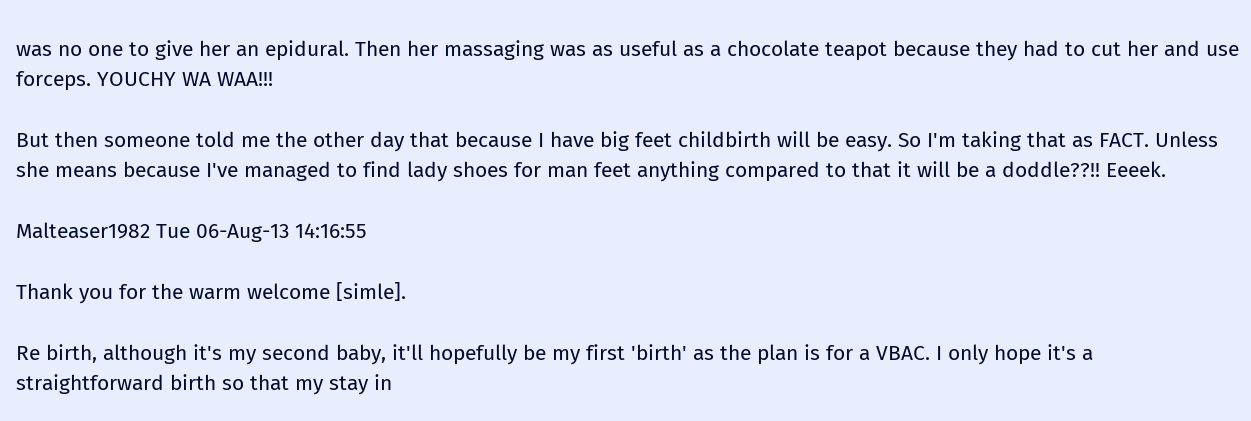was no one to give her an epidural. Then her massaging was as useful as a chocolate teapot because they had to cut her and use forceps. YOUCHY WA WAA!!!

But then someone told me the other day that because I have big feet childbirth will be easy. So I'm taking that as FACT. Unless she means because I've managed to find lady shoes for man feet anything compared to that it will be a doddle??!! Eeeek.

Malteaser1982 Tue 06-Aug-13 14:16:55

Thank you for the warm welcome [simle].

Re birth, although it's my second baby, it'll hopefully be my first 'birth' as the plan is for a VBAC. I only hope it's a straightforward birth so that my stay in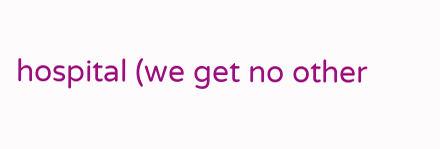hospital (we get no other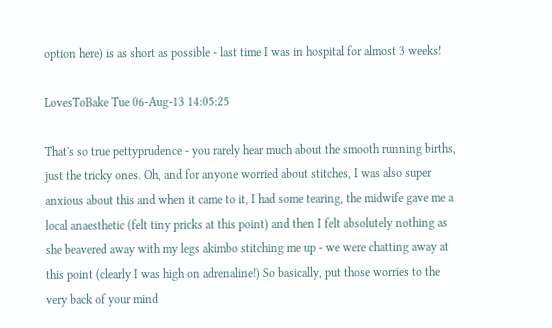option here) is as short as possible - last time I was in hospital for almost 3 weeks!

LovesToBake Tue 06-Aug-13 14:05:25

That's so true pettyprudence - you rarely hear much about the smooth running births, just the tricky ones. Oh, and for anyone worried about stitches, I was also super anxious about this and when it came to it, I had some tearing, the midwife gave me a local anaesthetic (felt tiny pricks at this point) and then I felt absolutely nothing as she beavered away with my legs akimbo stitching me up - we were chatting away at this point (clearly I was high on adrenaline!) So basically, put those worries to the very back of your mind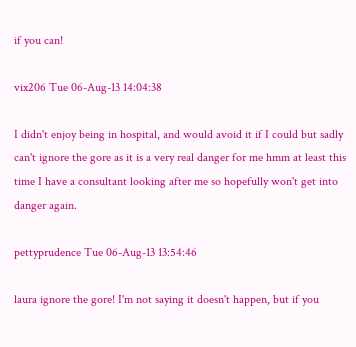if you can!

vix206 Tue 06-Aug-13 14:04:38

I didn't enjoy being in hospital, and would avoid it if I could but sadly can't ignore the gore as it is a very real danger for me hmm at least this time I have a consultant looking after me so hopefully won't get into danger again.

pettyprudence Tue 06-Aug-13 13:54:46

laura ignore the gore! I'm not saying it doesn't happen, but if you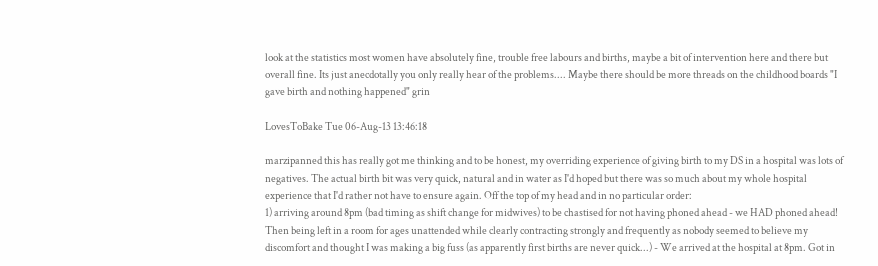look at the statistics most women have absolutely fine, trouble free labours and births, maybe a bit of intervention here and there but overall fine. Its just anecdotally you only really hear of the problems.... Maybe there should be more threads on the childhood boards "I gave birth and nothing happened" grin

LovesToBake Tue 06-Aug-13 13:46:18

marzipanned this has really got me thinking and to be honest, my overriding experience of giving birth to my DS in a hospital was lots of negatives. The actual birth bit was very quick, natural and in water as I'd hoped but there was so much about my whole hospital experience that I'd rather not have to ensure again. Off the top of my head and in no particular order:
1) arriving around 8pm (bad timing as shift change for midwives) to be chastised for not having phoned ahead - we HAD phoned ahead! Then being left in a room for ages unattended while clearly contracting strongly and frequently as nobody seemed to believe my discomfort and thought I was making a big fuss (as apparently first births are never quick...) - We arrived at the hospital at 8pm. Got in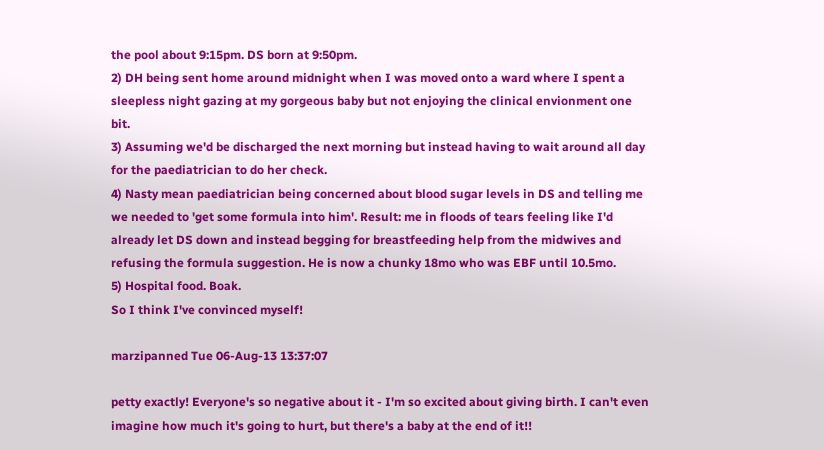the pool about 9:15pm. DS born at 9:50pm.
2) DH being sent home around midnight when I was moved onto a ward where I spent a sleepless night gazing at my gorgeous baby but not enjoying the clinical envionment one bit.
3) Assuming we'd be discharged the next morning but instead having to wait around all day for the paediatrician to do her check.
4) Nasty mean paediatrician being concerned about blood sugar levels in DS and telling me we needed to 'get some formula into him'. Result: me in floods of tears feeling like I'd already let DS down and instead begging for breastfeeding help from the midwives and refusing the formula suggestion. He is now a chunky 18mo who was EBF until 10.5mo.
5) Hospital food. Boak.
So I think I've convinced myself!

marzipanned Tue 06-Aug-13 13:37:07

petty exactly! Everyone's so negative about it - I'm so excited about giving birth. I can't even imagine how much it's going to hurt, but there's a baby at the end of it!!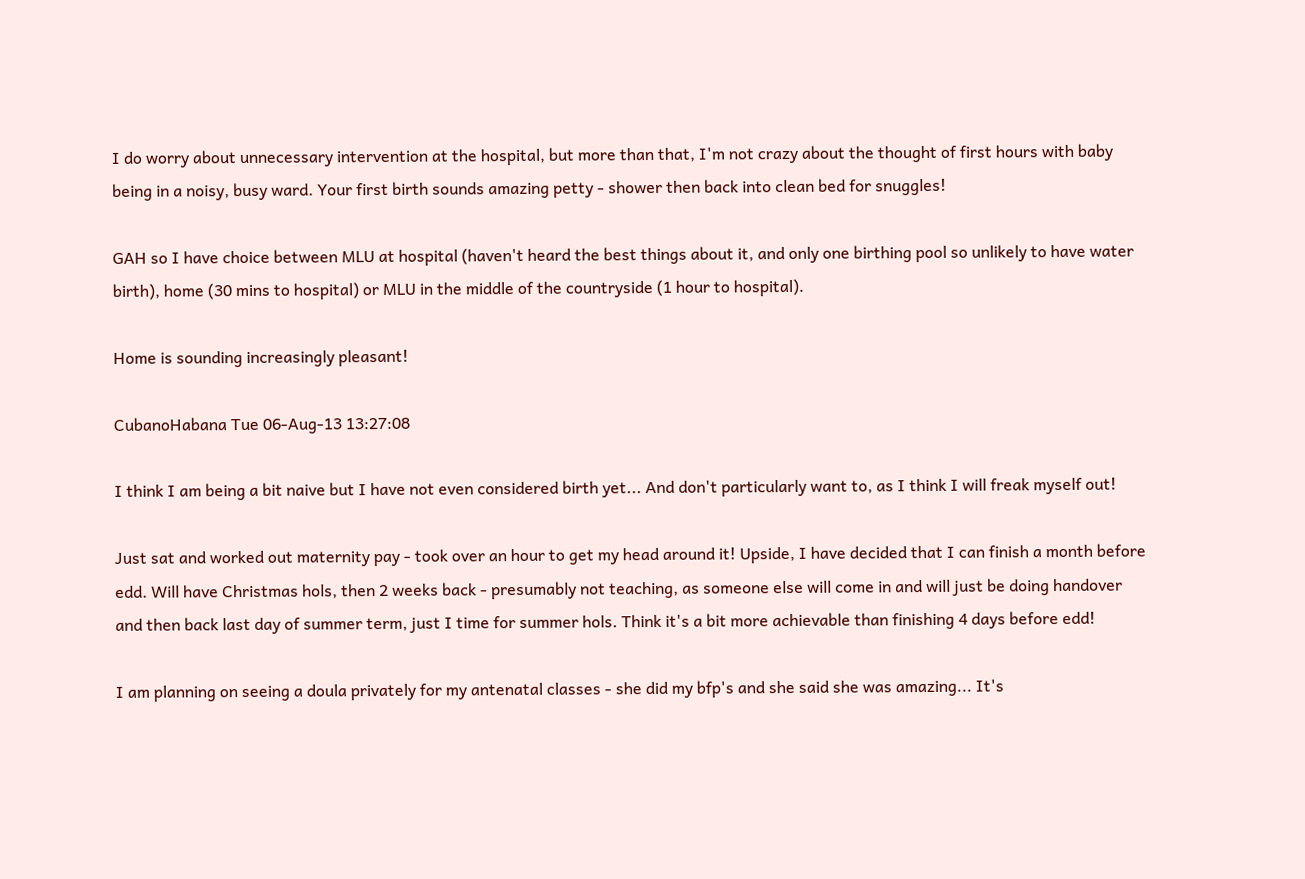I do worry about unnecessary intervention at the hospital, but more than that, I'm not crazy about the thought of first hours with baby being in a noisy, busy ward. Your first birth sounds amazing petty - shower then back into clean bed for snuggles!

GAH so I have choice between MLU at hospital (haven't heard the best things about it, and only one birthing pool so unlikely to have water birth), home (30 mins to hospital) or MLU in the middle of the countryside (1 hour to hospital).

Home is sounding increasingly pleasant!

CubanoHabana Tue 06-Aug-13 13:27:08

I think I am being a bit naive but I have not even considered birth yet... And don't particularly want to, as I think I will freak myself out!

Just sat and worked out maternity pay - took over an hour to get my head around it! Upside, I have decided that I can finish a month before edd. Will have Christmas hols, then 2 weeks back - presumably not teaching, as someone else will come in and will just be doing handover and then back last day of summer term, just I time for summer hols. Think it's a bit more achievable than finishing 4 days before edd!

I am planning on seeing a doula privately for my antenatal classes - she did my bfp's and she said she was amazing... It's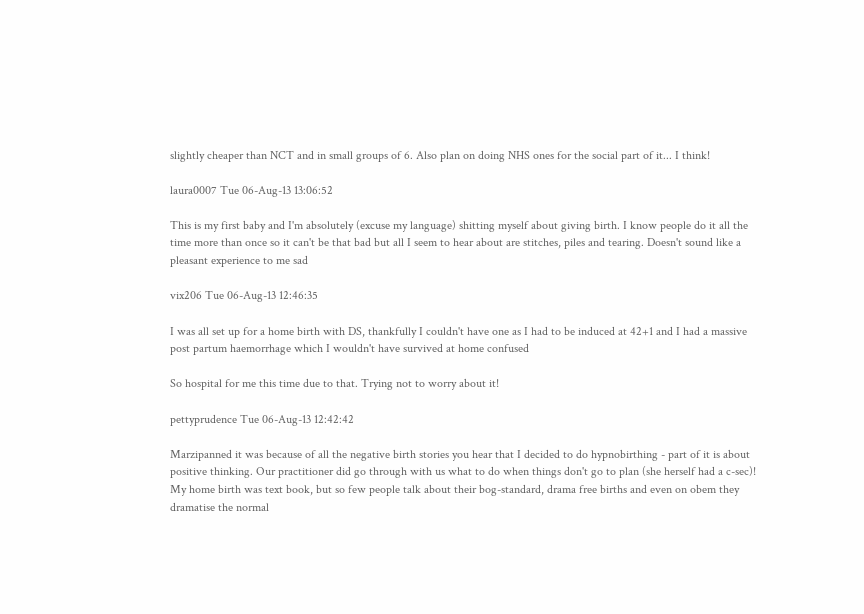slightly cheaper than NCT and in small groups of 6. Also plan on doing NHS ones for the social part of it... I think!

laura0007 Tue 06-Aug-13 13:06:52

This is my first baby and I'm absolutely (excuse my language) shitting myself about giving birth. I know people do it all the time more than once so it can't be that bad but all I seem to hear about are stitches, piles and tearing. Doesn't sound like a pleasant experience to me sad

vix206 Tue 06-Aug-13 12:46:35

I was all set up for a home birth with DS, thankfully I couldn't have one as I had to be induced at 42+1 and I had a massive post partum haemorrhage which I wouldn't have survived at home confused

So hospital for me this time due to that. Trying not to worry about it!

pettyprudence Tue 06-Aug-13 12:42:42

Marzipanned it was because of all the negative birth stories you hear that I decided to do hypnobirthing - part of it is about positive thinking. Our practitioner did go through with us what to do when things don't go to plan (she herself had a c-sec)! My home birth was text book, but so few people talk about their bog-standard, drama free births and even on obem they dramatise the normal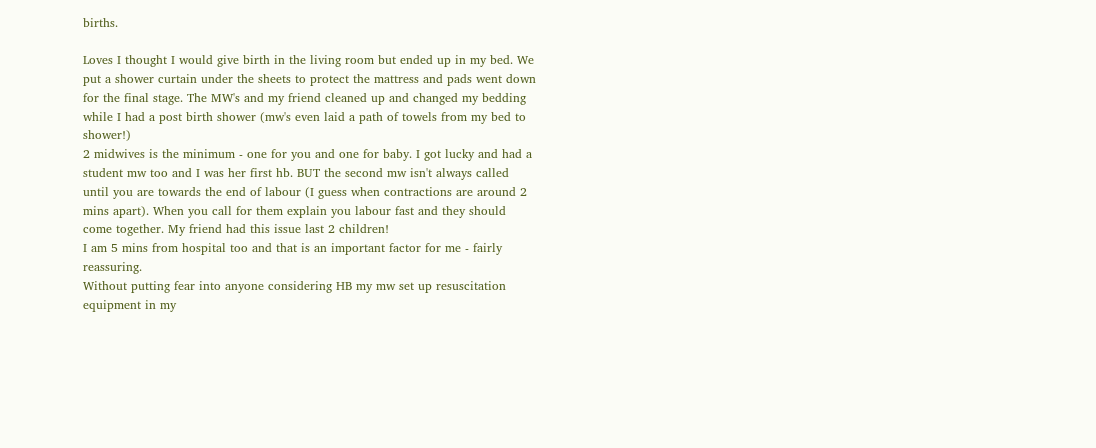births.

Loves I thought I would give birth in the living room but ended up in my bed. We put a shower curtain under the sheets to protect the mattress and pads went down for the final stage. The MW's and my friend cleaned up and changed my bedding while I had a post birth shower (mw's even laid a path of towels from my bed to shower!)
2 midwives is the minimum - one for you and one for baby. I got lucky and had a student mw too and I was her first hb. BUT the second mw isn't always called until you are towards the end of labour (I guess when contractions are around 2 mins apart). When you call for them explain you labour fast and they should come together. My friend had this issue last 2 children!
I am 5 mins from hospital too and that is an important factor for me - fairly reassuring.
Without putting fear into anyone considering HB my mw set up resuscitation equipment in my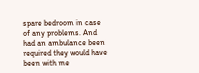spare bedroom in case of any problems. And had an ambulance been required they would have been with me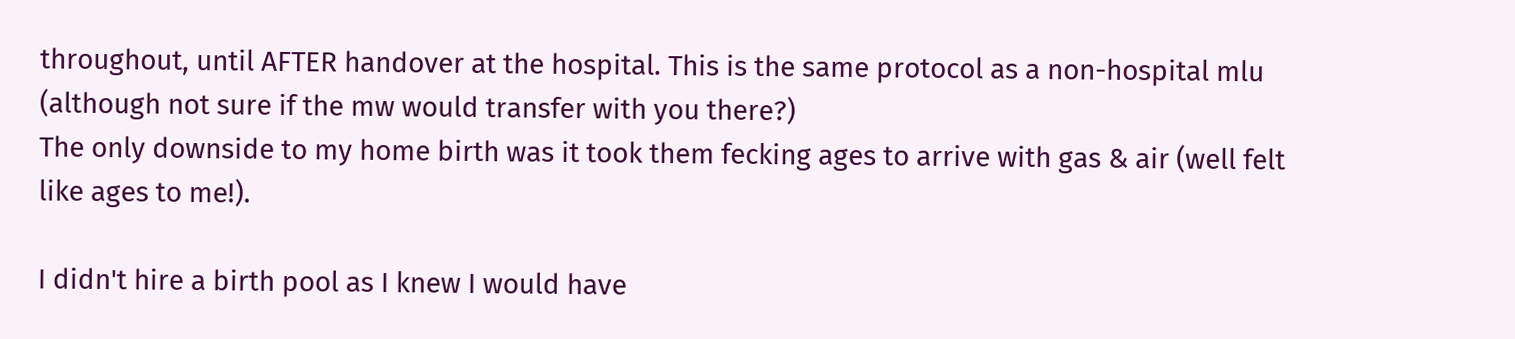throughout, until AFTER handover at the hospital. This is the same protocol as a non-hospital mlu (although not sure if the mw would transfer with you there?)
The only downside to my home birth was it took them fecking ages to arrive with gas & air (well felt like ages to me!).

I didn't hire a birth pool as I knew I would have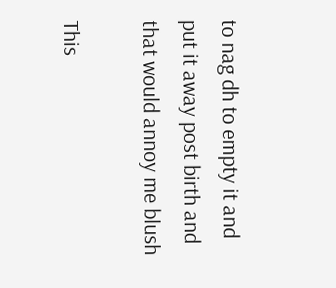to nag dh to empty it and put it away post birth and that would annoy me blush

This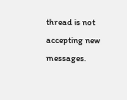thread is not accepting new messages.